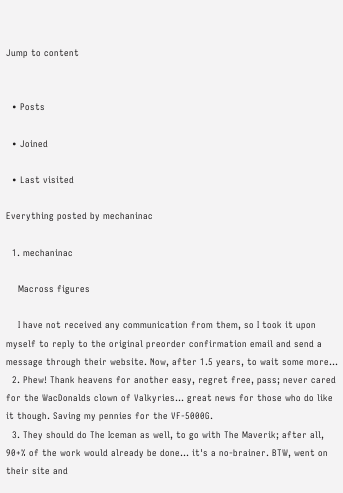Jump to content


  • Posts

  • Joined

  • Last visited

Everything posted by mechaninac

  1. mechaninac

    Macross figures

    I have not received any communication from them, so I took it upon myself to reply to the original preorder confirmation email and send a message through their website. Now, after 1.5 years, to wait some more...
  2. Phew! Thank heavens for another easy, regret free, pass; never cared for the WacDonalds clown of Valkyries... great news for those who do like it though. Saving my pennies for the VF-5000G.
  3. They should do The Iceman as well, to go with The Maverik; after all, 90+% of the work would already be done... it's a no-brainer. BTW, went on their site and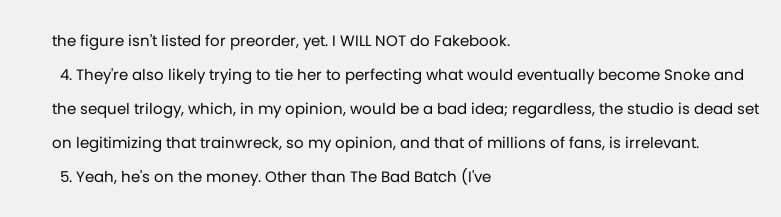the figure isn't listed for preorder, yet. I WILL NOT do Fakebook.
  4. They're also likely trying to tie her to perfecting what would eventually become Snoke and the sequel trilogy, which, in my opinion, would be a bad idea; regardless, the studio is dead set on legitimizing that trainwreck, so my opinion, and that of millions of fans, is irrelevant.
  5. Yeah, he's on the money. Other than The Bad Batch (I've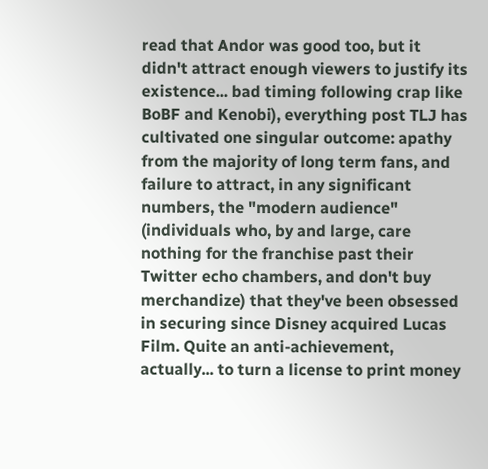read that Andor was good too, but it didn't attract enough viewers to justify its existence... bad timing following crap like BoBF and Kenobi), everything post TLJ has cultivated one singular outcome: apathy from the majority of long term fans, and failure to attract, in any significant numbers, the "modern audience" (individuals who, by and large, care nothing for the franchise past their Twitter echo chambers, and don't buy merchandize) that they've been obsessed in securing since Disney acquired Lucas Film. Quite an anti-achievement, actually... to turn a license to print money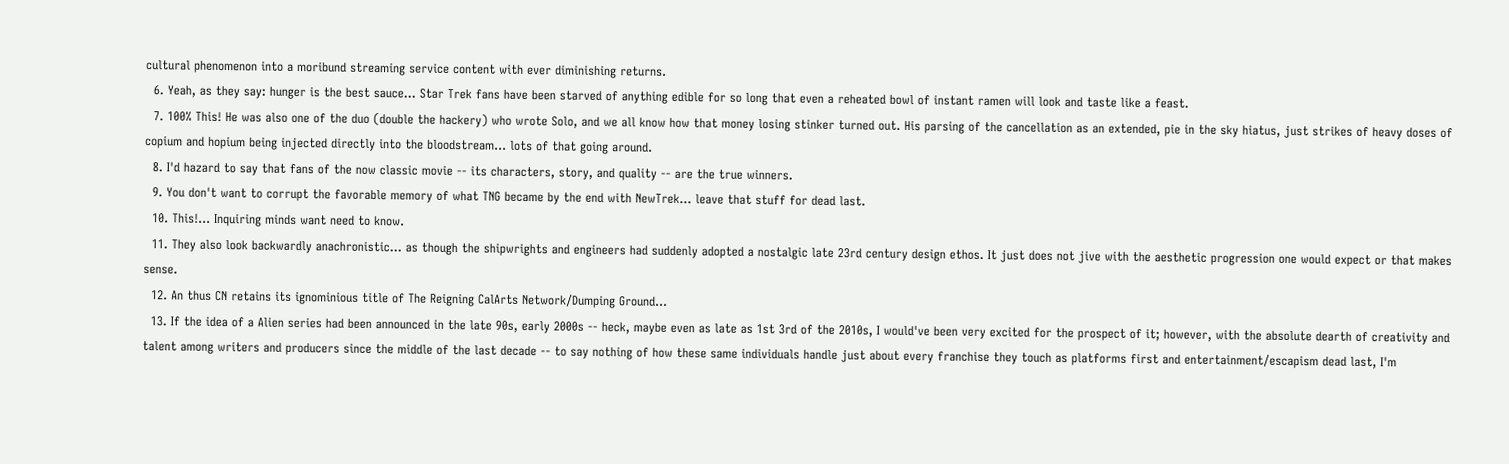cultural phenomenon into a moribund streaming service content with ever diminishing returns.
  6. Yeah, as they say: hunger is the best sauce... Star Trek fans have been starved of anything edible for so long that even a reheated bowl of instant ramen will look and taste like a feast.
  7. 100% This! He was also one of the duo (double the hackery) who wrote Solo, and we all know how that money losing stinker turned out. His parsing of the cancellation as an extended, pie in the sky hiatus, just strikes of heavy doses of copium and hopium being injected directly into the bloodstream... lots of that going around.
  8. I'd hazard to say that fans of the now classic movie -- its characters, story, and quality -- are the true winners.
  9. You don't want to corrupt the favorable memory of what TNG became by the end with NewTrek... leave that stuff for dead last.
  10. This!... Inquiring minds want need to know.
  11. They also look backwardly anachronistic... as though the shipwrights and engineers had suddenly adopted a nostalgic late 23rd century design ethos. It just does not jive with the aesthetic progression one would expect or that makes sense.
  12. An thus CN retains its ignominious title of The Reigning CalArts Network/Dumping Ground...
  13. If the idea of a Alien series had been announced in the late 90s, early 2000s -- heck, maybe even as late as 1st 3rd of the 2010s, I would've been very excited for the prospect of it; however, with the absolute dearth of creativity and talent among writers and producers since the middle of the last decade -- to say nothing of how these same individuals handle just about every franchise they touch as platforms first and entertainment/escapism dead last, I'm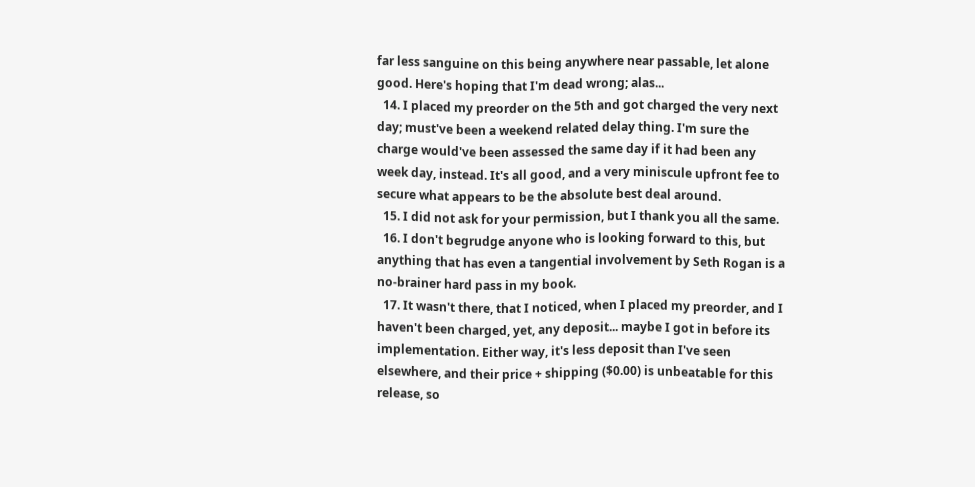far less sanguine on this being anywhere near passable, let alone good. Here's hoping that I'm dead wrong; alas...
  14. I placed my preorder on the 5th and got charged the very next day; must've been a weekend related delay thing. I'm sure the charge would've been assessed the same day if it had been any week day, instead. It's all good, and a very miniscule upfront fee to secure what appears to be the absolute best deal around.
  15. I did not ask for your permission, but I thank you all the same.
  16. I don't begrudge anyone who is looking forward to this, but anything that has even a tangential involvement by Seth Rogan is a no-brainer hard pass in my book.
  17. It wasn't there, that I noticed, when I placed my preorder, and I haven't been charged, yet, any deposit... maybe I got in before its implementation. Either way, it's less deposit than I've seen elsewhere, and their price + shipping ($0.00) is unbeatable for this release, so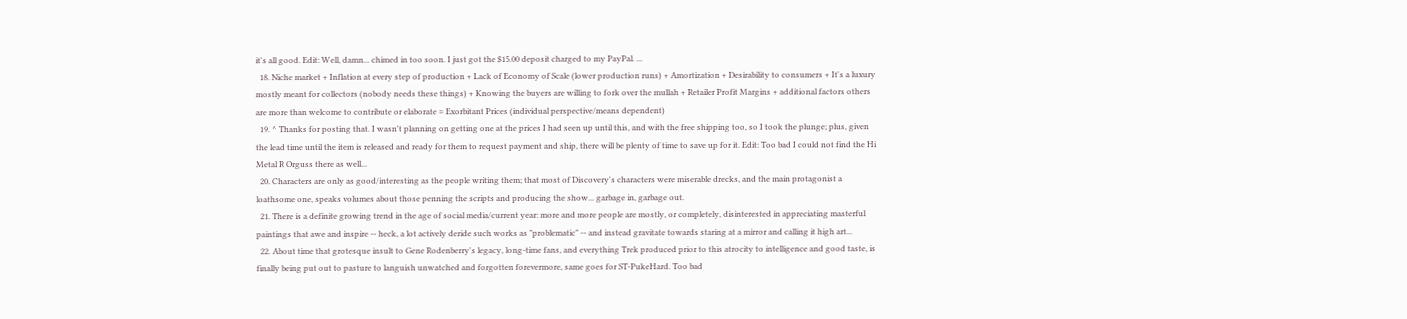it's all good. Edit: Well, damn... chimed in too soon. I just got the $15.00 deposit charged to my PayPal. ...
  18. Niche market + Inflation at every step of production + Lack of Economy of Scale (lower production runs) + Amortization + Desirability to consumers + It's a luxury mostly meant for collectors (nobody needs these things) + Knowing the buyers are willing to fork over the mullah + Retailer Profit Margins + additional factors others are more than welcome to contribute or elaborate = Exorbitant Prices (individual perspective/means dependent)
  19. ^ Thanks for posting that. I wasn't planning on getting one at the prices I had seen up until this, and with the free shipping too, so I took the plunge; plus, given the lead time until the item is released and ready for them to request payment and ship, there will be plenty of time to save up for it. Edit: Too bad I could not find the Hi Metal R Orguss there as well...
  20. Characters are only as good/interesting as the people writing them; that most of Discovery's characters were miserable drecks, and the main protagonist a loathsome one, speaks volumes about those penning the scripts and producing the show... garbage in, garbage out.
  21. There is a definite growing trend in the age of social media/current year: more and more people are mostly, or completely, disinterested in appreciating masterful paintings that awe and inspire -- heck, a lot actively deride such works as "problematic" -- and instead gravitate towards staring at a mirror and calling it high art...
  22. About time that grotesque insult to Gene Rodenberry's legacy, long-time fans, and everything Trek produced prior to this atrocity to intelligence and good taste, is finally being put out to pasture to languish unwatched and forgotten forevermore, same goes for ST-PukeHard. Too bad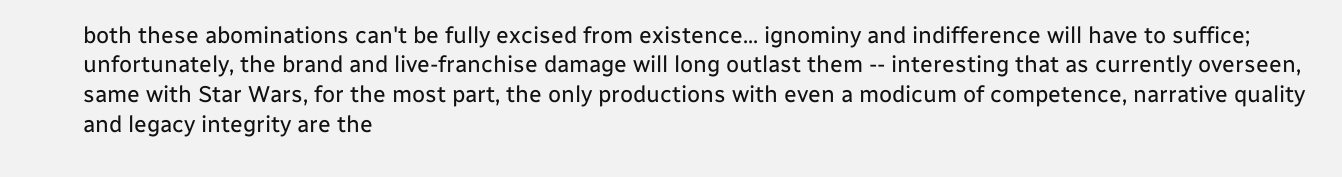both these abominations can't be fully excised from existence... ignominy and indifference will have to suffice; unfortunately, the brand and live-franchise damage will long outlast them -- interesting that as currently overseen, same with Star Wars, for the most part, the only productions with even a modicum of competence, narrative quality and legacy integrity are the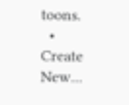toons.
  • Create New...